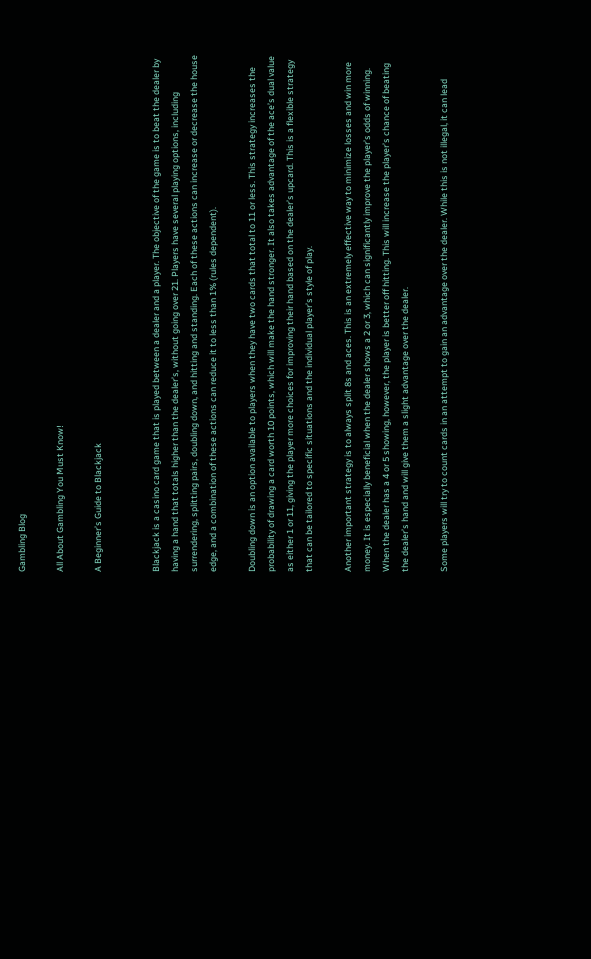Gambling Blog

All About Gambling You Must Know!

A Beginner’s Guide to Blackjack


Blackjack is a casino card game that is played between a dealer and a player. The objective of the game is to beat the dealer by having a hand that totals higher than the dealer’s, without going over 21. Players have several playing options, including surrendering, splitting pairs, doubling down, and hitting and standing. Each of these actions can increase or decrease the house edge, and a combination of these actions can reduce it to less than 1% (rules dependent).

Doubling down is an option available to players when they have two cards that total to 11 or less. This strategy increases the probability of drawing a card worth 10 points, which will make the hand stronger. It also takes advantage of the ace’s dual value as either 1 or 11, giving the player more choices for improving their hand based on the dealer’s upcard. This is a flexible strategy that can be tailored to specific situations and the individual player’s style of play.

Another important strategy is to always split 8s and aces. This is an extremely effective way to minimize losses and win more money. It is especially beneficial when the dealer shows a 2 or 3, which can significantly improve the player’s odds of winning. When the dealer has a 4 or 5 showing, however, the player is better off hitting. This will increase the player’s chance of beating the dealer’s hand and will give them a slight advantage over the dealer.

Some players will try to count cards in an attempt to gain an advantage over the dealer. While this is not illegal, it can lead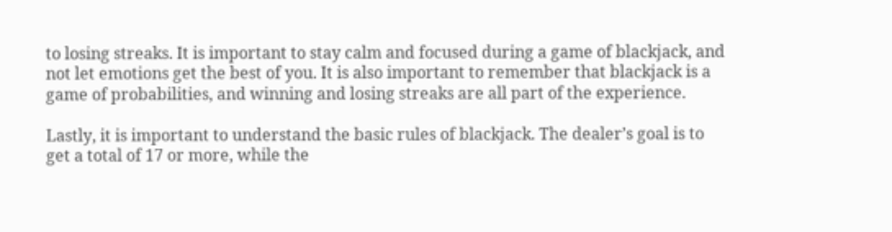to losing streaks. It is important to stay calm and focused during a game of blackjack, and not let emotions get the best of you. It is also important to remember that blackjack is a game of probabilities, and winning and losing streaks are all part of the experience.

Lastly, it is important to understand the basic rules of blackjack. The dealer’s goal is to get a total of 17 or more, while the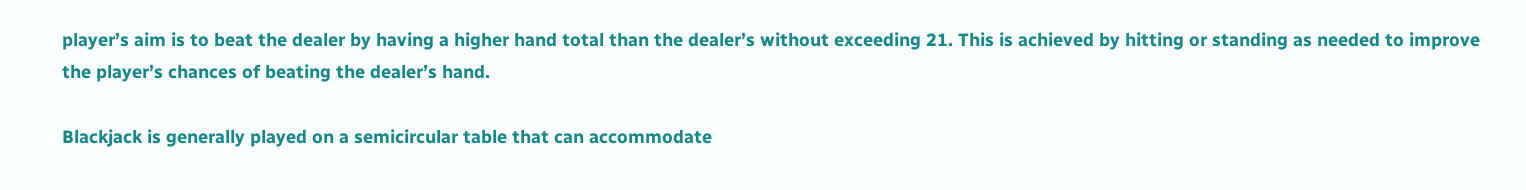player’s aim is to beat the dealer by having a higher hand total than the dealer’s without exceeding 21. This is achieved by hitting or standing as needed to improve the player’s chances of beating the dealer’s hand.

Blackjack is generally played on a semicircular table that can accommodate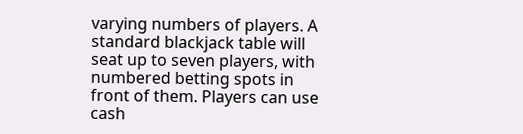varying numbers of players. A standard blackjack table will seat up to seven players, with numbered betting spots in front of them. Players can use cash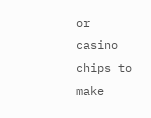or casino chips to make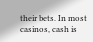their bets. In most casinos, cash is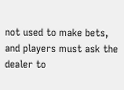not used to make bets, and players must ask the dealer to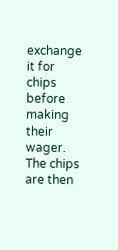exchange it for chips before making their wager. The chips are then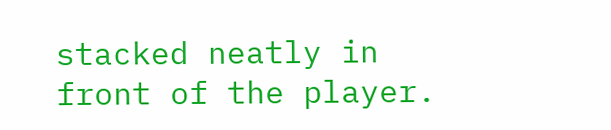stacked neatly in front of the player.